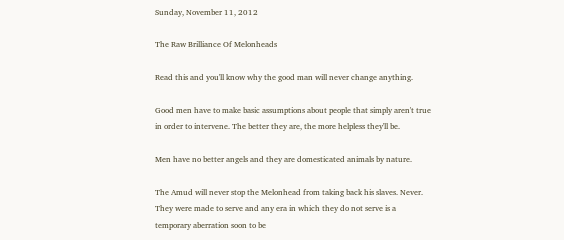Sunday, November 11, 2012

The Raw Brilliance Of Melonheads

Read this and you'll know why the good man will never change anything.

Good men have to make basic assumptions about people that simply aren't true in order to intervene. The better they are, the more helpless they'll be.

Men have no better angels and they are domesticated animals by nature.

The Amud will never stop the Melonhead from taking back his slaves. Never. They were made to serve and any era in which they do not serve is a temporary aberration soon to be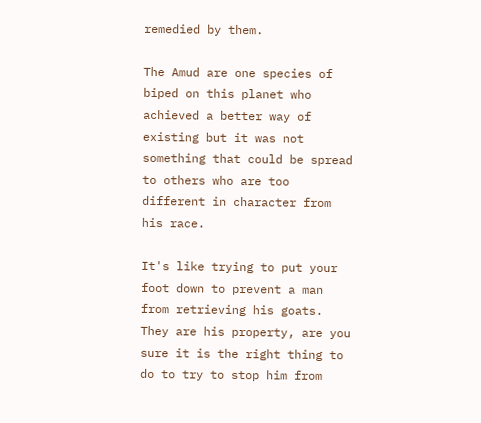remedied by them.

The Amud are one species of biped on this planet who achieved a better way of existing but it was not something that could be spread to others who are too different in character from his race.

It's like trying to put your foot down to prevent a man from retrieving his goats. They are his property, are you sure it is the right thing to do to try to stop him from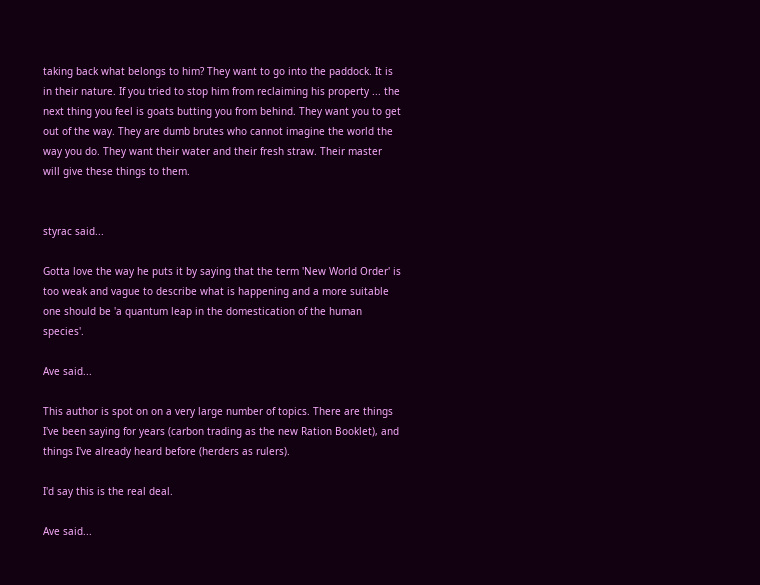taking back what belongs to him? They want to go into the paddock. It is in their nature. If you tried to stop him from reclaiming his property ... the next thing you feel is goats butting you from behind. They want you to get out of the way. They are dumb brutes who cannot imagine the world the way you do. They want their water and their fresh straw. Their master will give these things to them.


styrac said...

Gotta love the way he puts it by saying that the term 'New World Order' is too weak and vague to describe what is happening and a more suitable one should be 'a quantum leap in the domestication of the human species'.

Ave said...

This author is spot on on a very large number of topics. There are things I've been saying for years (carbon trading as the new Ration Booklet), and things I've already heard before (herders as rulers).

I'd say this is the real deal.

Ave said...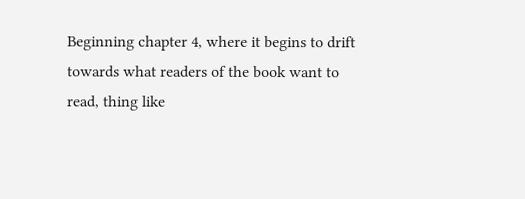Beginning chapter 4, where it begins to drift towards what readers of the book want to read, thing like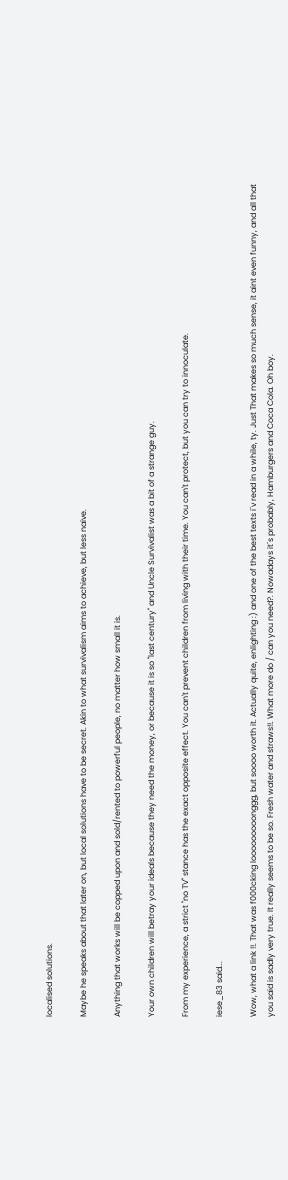localised solutions.

Maybe he speaks about that later on, but local solutions have to be secret. Akin to what survivalism aims to achieve, but less naive.

Anything that works will be copped upon and sold/rented to powerful people, no matter how small it is.

Your own children will betray your ideals because they need the money, or because it is so "last century" and Uncle Survivalist was a bit of a strange guy.

From my experience, a strict "no TV" stance has the exact opposite effect. You can't prevent children from living with their time. You can't protect, but you can try to innoculate.

iese_83 said...

Wow, what a link !!. That was f000cking looooooooonggg, but soooo worth it. Actually quite, enlighting :) and one of the best texts i´v read in a while, ty. Just That makes so much sense, it aint even funny, and all that you said is sadly very true. It really seems to be so. Fresh water and straws!!. What more do / can you need?. Nowadays it´s probably, Hamburgers and Coca Cola. Oh boy.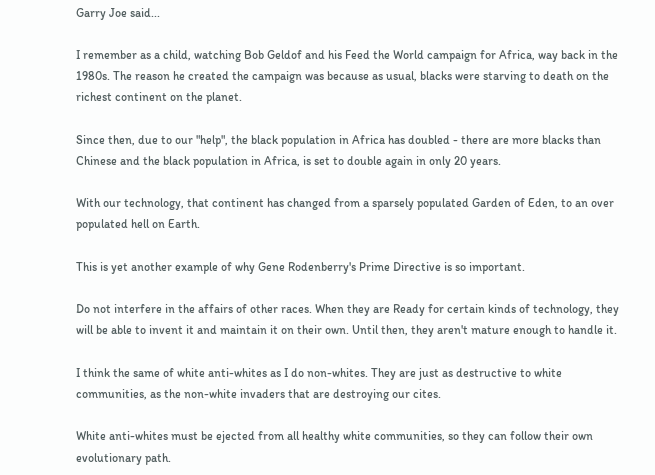Garry Joe said...

I remember as a child, watching Bob Geldof and his Feed the World campaign for Africa, way back in the 1980s. The reason he created the campaign was because as usual, blacks were starving to death on the richest continent on the planet.

Since then, due to our "help", the black population in Africa has doubled - there are more blacks than Chinese and the black population in Africa, is set to double again in only 20 years.

With our technology, that continent has changed from a sparsely populated Garden of Eden, to an over populated hell on Earth.

This is yet another example of why Gene Rodenberry's Prime Directive is so important.

Do not interfere in the affairs of other races. When they are Ready for certain kinds of technology, they will be able to invent it and maintain it on their own. Until then, they aren't mature enough to handle it.

I think the same of white anti-whites as I do non-whites. They are just as destructive to white communities, as the non-white invaders that are destroying our cites.

White anti-whites must be ejected from all healthy white communities, so they can follow their own evolutionary path.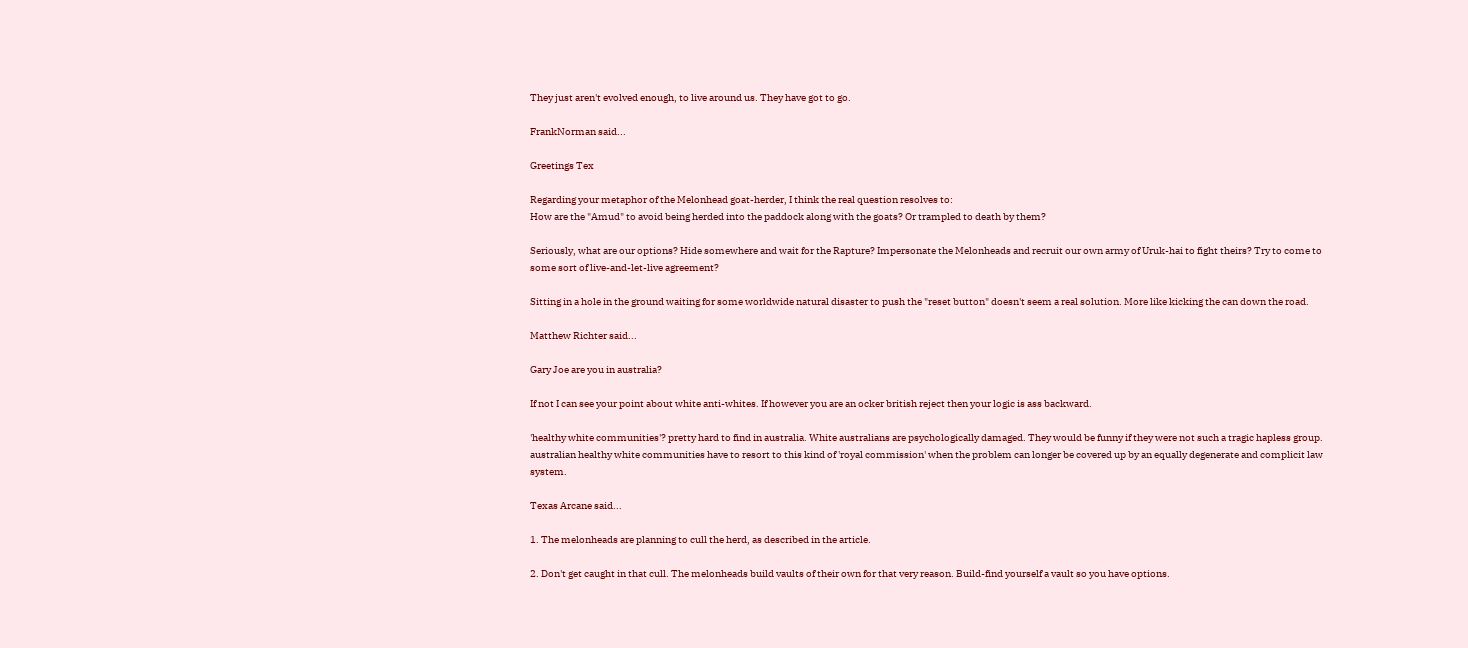They just aren't evolved enough, to live around us. They have got to go.

FrankNorman said...

Greetings Tex

Regarding your metaphor of the Melonhead goat-herder, I think the real question resolves to:
How are the "Amud" to avoid being herded into the paddock along with the goats? Or trampled to death by them?

Seriously, what are our options? Hide somewhere and wait for the Rapture? Impersonate the Melonheads and recruit our own army of Uruk-hai to fight theirs? Try to come to some sort of live-and-let-live agreement?

Sitting in a hole in the ground waiting for some worldwide natural disaster to push the "reset button" doesn't seem a real solution. More like kicking the can down the road.

Matthew Richter said...

Gary Joe are you in australia?

If not I can see your point about white anti-whites. If however you are an ocker british reject then your logic is ass backward.

'healthy white communities'? pretty hard to find in australia. White australians are psychologically damaged. They would be funny if they were not such a tragic hapless group. australian healthy white communities have to resort to this kind of 'royal commission' when the problem can longer be covered up by an equally degenerate and complicit law system.

Texas Arcane said...

1. The melonheads are planning to cull the herd, as described in the article.

2. Don't get caught in that cull. The melonheads build vaults of their own for that very reason. Build-find yourself a vault so you have options.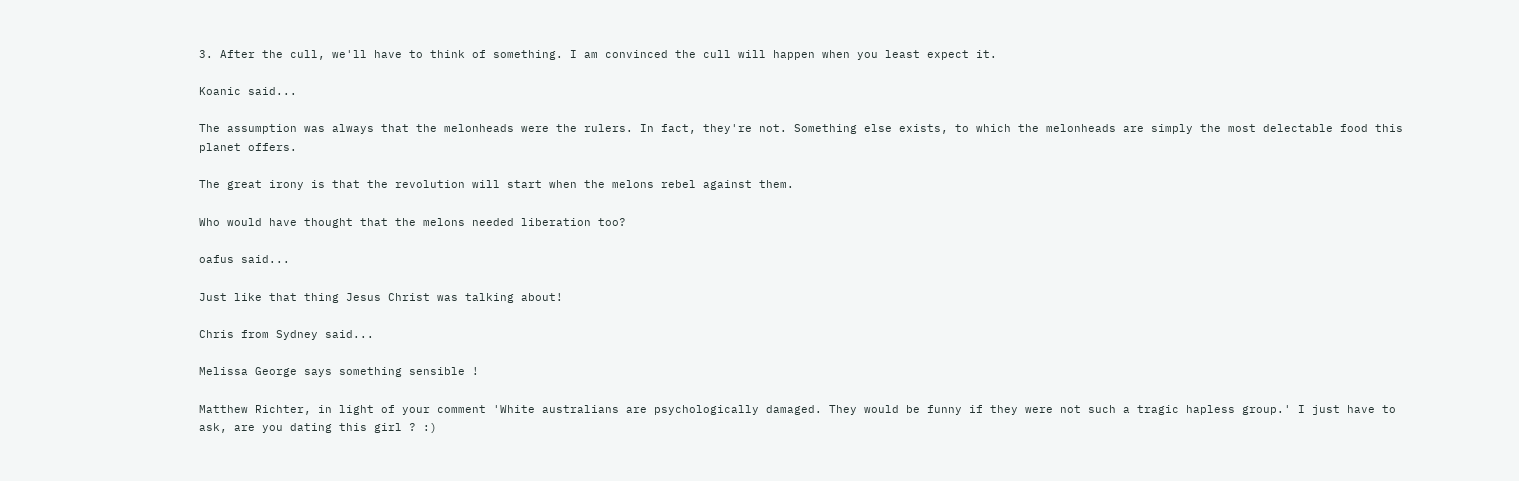3. After the cull, we'll have to think of something. I am convinced the cull will happen when you least expect it.

Koanic said...

The assumption was always that the melonheads were the rulers. In fact, they're not. Something else exists, to which the melonheads are simply the most delectable food this planet offers.

The great irony is that the revolution will start when the melons rebel against them.

Who would have thought that the melons needed liberation too?

oafus said...

Just like that thing Jesus Christ was talking about!

Chris from Sydney said...

Melissa George says something sensible !

Matthew Richter, in light of your comment 'White australians are psychologically damaged. They would be funny if they were not such a tragic hapless group.' I just have to ask, are you dating this girl ? :)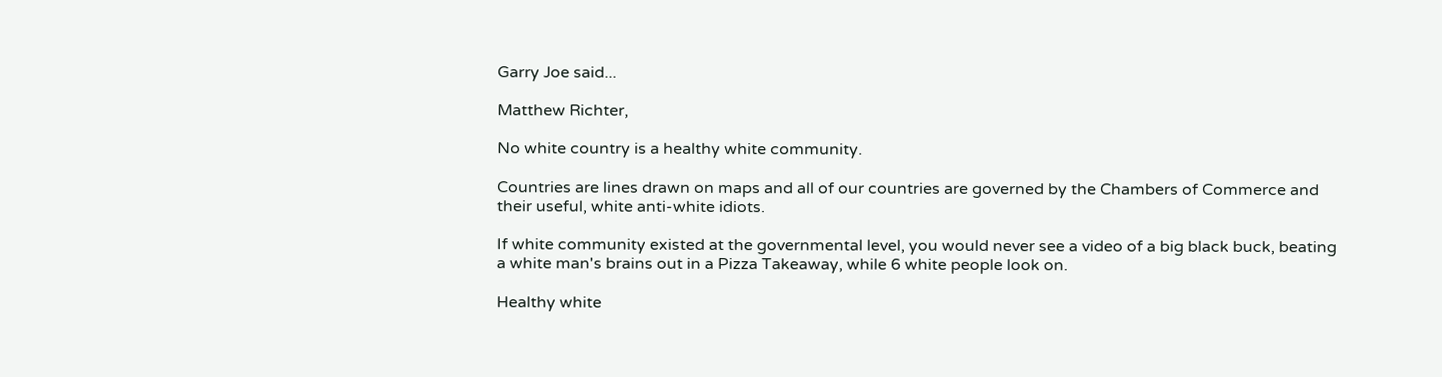Garry Joe said...

Matthew Richter,

No white country is a healthy white community.

Countries are lines drawn on maps and all of our countries are governed by the Chambers of Commerce and their useful, white anti-white idiots.

If white community existed at the governmental level, you would never see a video of a big black buck, beating a white man's brains out in a Pizza Takeaway, while 6 white people look on.

Healthy white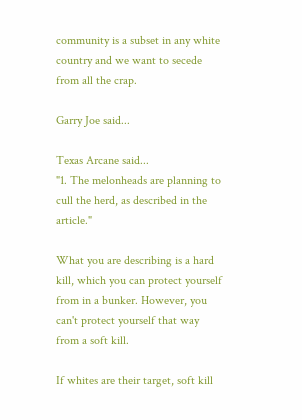community is a subset in any white country and we want to secede from all the crap.

Garry Joe said...

Texas Arcane said...
"1. The melonheads are planning to cull the herd, as described in the article."

What you are describing is a hard kill, which you can protect yourself from in a bunker. However, you can't protect yourself that way from a soft kill.

If whites are their target, soft kill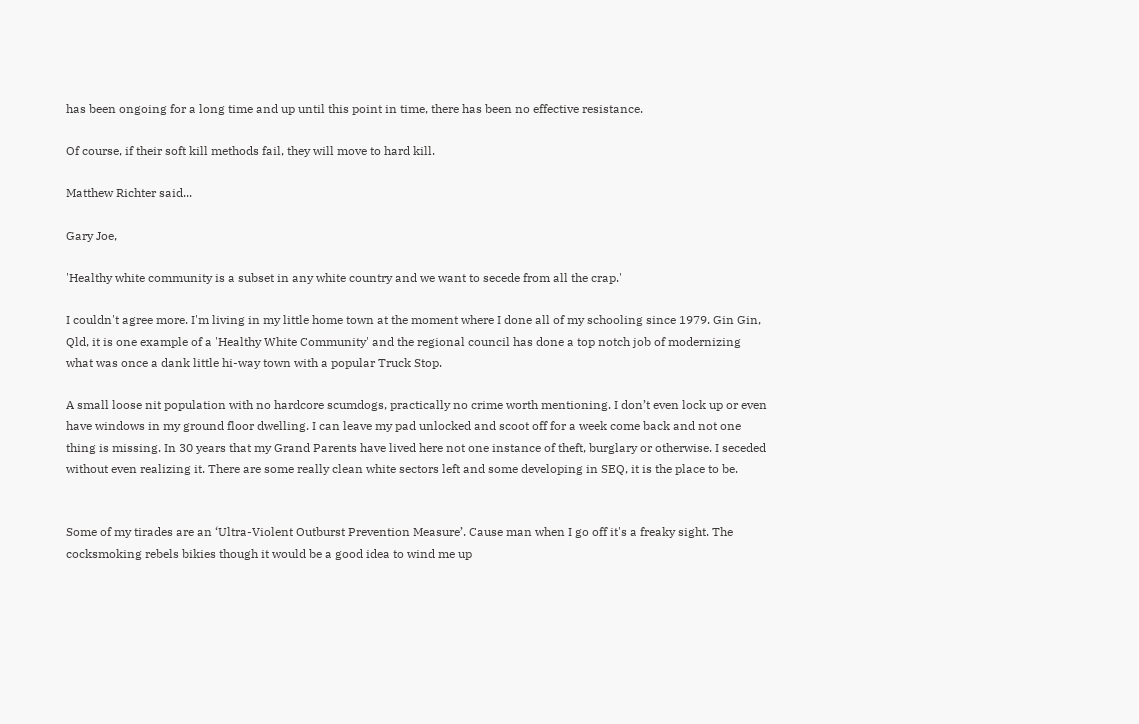has been ongoing for a long time and up until this point in time, there has been no effective resistance.

Of course, if their soft kill methods fail, they will move to hard kill.

Matthew Richter said...

Gary Joe,

'Healthy white community is a subset in any white country and we want to secede from all the crap.'

I couldn't agree more. I'm living in my little home town at the moment where I done all of my schooling since 1979. Gin Gin, Qld, it is one example of a 'Healthy White Community' and the regional council has done a top notch job of modernizing what was once a dank little hi-way town with a popular Truck Stop.

A small loose nit population with no hardcore scumdogs, practically no crime worth mentioning. I don’t even lock up or even have windows in my ground floor dwelling. I can leave my pad unlocked and scoot off for a week come back and not one thing is missing. In 30 years that my Grand Parents have lived here not one instance of theft, burglary or otherwise. I seceded without even realizing it. There are some really clean white sectors left and some developing in SEQ, it is the place to be.


Some of my tirades are an ‘Ultra-Violent Outburst Prevention Measure’. Cause man when I go off it's a freaky sight. The cocksmoking rebels bikies though it would be a good idea to wind me up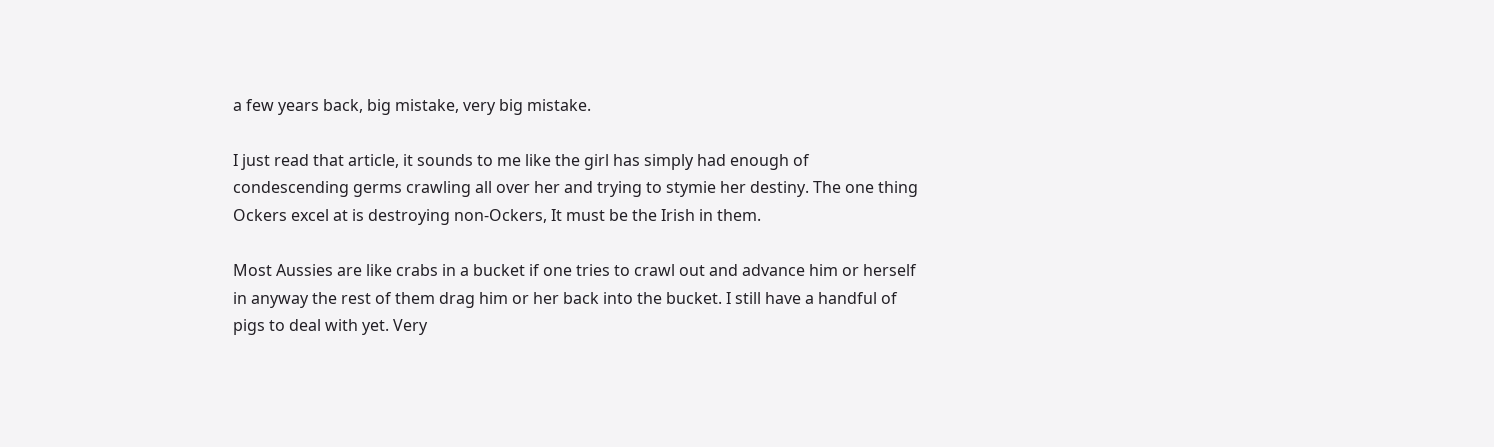a few years back, big mistake, very big mistake.

I just read that article, it sounds to me like the girl has simply had enough of condescending germs crawling all over her and trying to stymie her destiny. The one thing Ockers excel at is destroying non-Ockers, It must be the Irish in them.

Most Aussies are like crabs in a bucket if one tries to crawl out and advance him or herself in anyway the rest of them drag him or her back into the bucket. I still have a handful of pigs to deal with yet. Very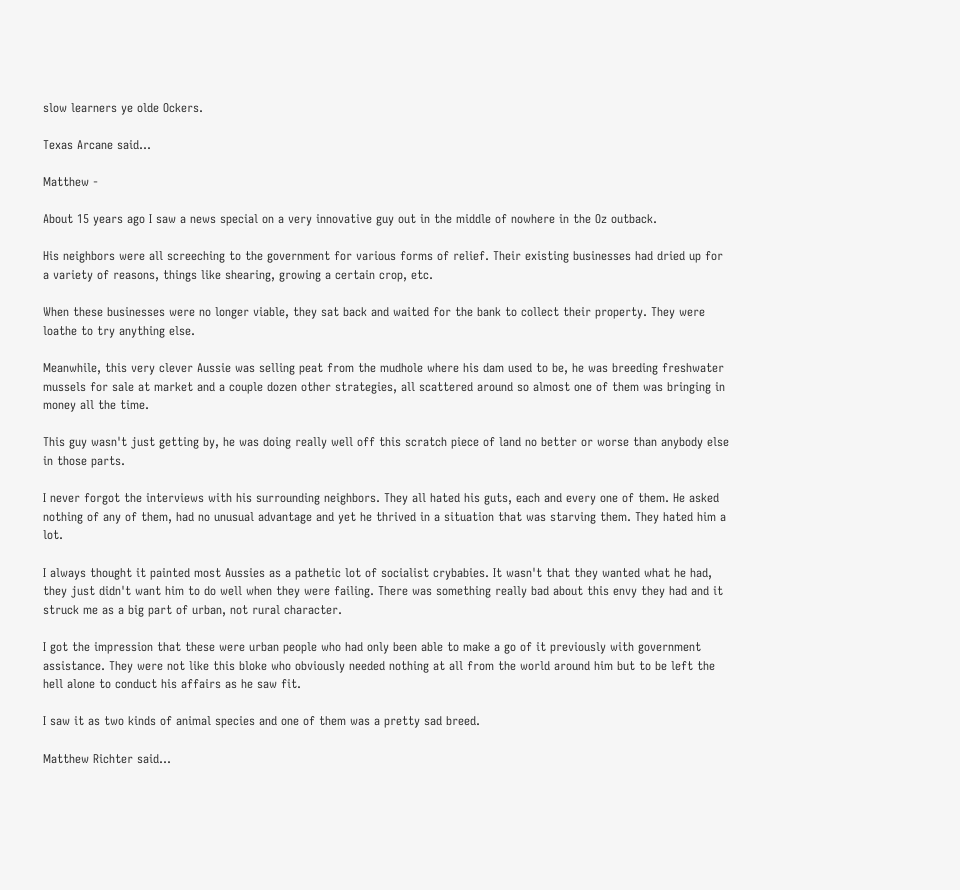slow learners ye olde Ockers.

Texas Arcane said...

Matthew -

About 15 years ago I saw a news special on a very innovative guy out in the middle of nowhere in the Oz outback.

His neighbors were all screeching to the government for various forms of relief. Their existing businesses had dried up for a variety of reasons, things like shearing, growing a certain crop, etc.

When these businesses were no longer viable, they sat back and waited for the bank to collect their property. They were loathe to try anything else.

Meanwhile, this very clever Aussie was selling peat from the mudhole where his dam used to be, he was breeding freshwater mussels for sale at market and a couple dozen other strategies, all scattered around so almost one of them was bringing in money all the time.

This guy wasn't just getting by, he was doing really well off this scratch piece of land no better or worse than anybody else in those parts.

I never forgot the interviews with his surrounding neighbors. They all hated his guts, each and every one of them. He asked nothing of any of them, had no unusual advantage and yet he thrived in a situation that was starving them. They hated him a lot.

I always thought it painted most Aussies as a pathetic lot of socialist crybabies. It wasn't that they wanted what he had, they just didn't want him to do well when they were failing. There was something really bad about this envy they had and it struck me as a big part of urban, not rural character.

I got the impression that these were urban people who had only been able to make a go of it previously with government assistance. They were not like this bloke who obviously needed nothing at all from the world around him but to be left the hell alone to conduct his affairs as he saw fit.

I saw it as two kinds of animal species and one of them was a pretty sad breed.

Matthew Richter said...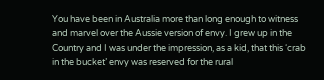You have been in Australia more than long enough to witness and marvel over the Aussie version of envy. I grew up in the Country and I was under the impression, as a kid, that this ‘crab in the bucket’ envy was reserved for the rural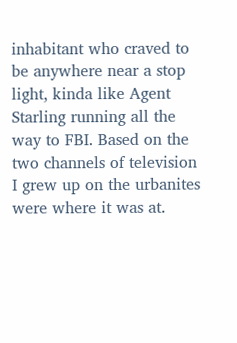inhabitant who craved to be anywhere near a stop light, kinda like Agent Starling running all the way to FBI. Based on the two channels of television I grew up on the urbanites were where it was at.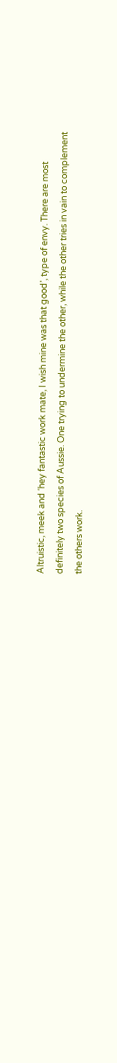Altruistic, meek and ‘hey fantastic work mate, I wish mine was that good’, type of envy. There are most definitely two species of Aussie. One trying to undermine the other, while the other tries in vain to complement the others work.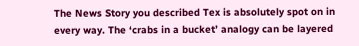The News Story you described Tex is absolutely spot on in every way. The ‘crabs in a bucket’ analogy can be layered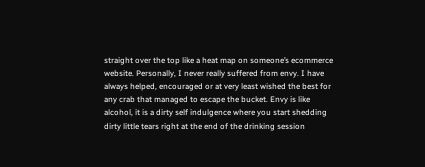straight over the top like a heat map on someone’s ecommerce website. Personally, I never really suffered from envy. I have always helped, encouraged or at very least wished the best for any crab that managed to escape the bucket. Envy is like alcohol, it is a dirty self indulgence where you start shedding dirty little tears right at the end of the drinking session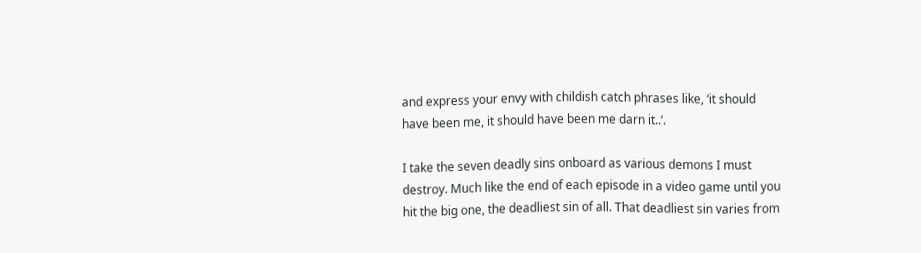and express your envy with childish catch phrases like, ‘it should have been me, it should have been me darn it..’.

I take the seven deadly sins onboard as various demons I must destroy. Much like the end of each episode in a video game until you hit the big one, the deadliest sin of all. That deadliest sin varies from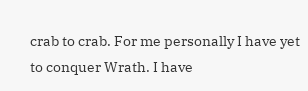crab to crab. For me personally I have yet to conquer Wrath. I have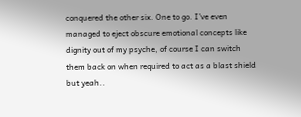conquered the other six. One to go. I’ve even managed to eject obscure emotional concepts like dignity out of my psyche, of course I can switch them back on when required to act as a blast shield but yeah..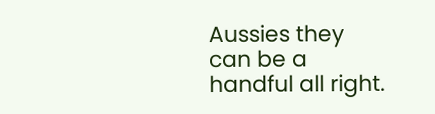Aussies they can be a handful all right.